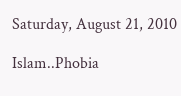Saturday, August 21, 2010

Islam..Phobia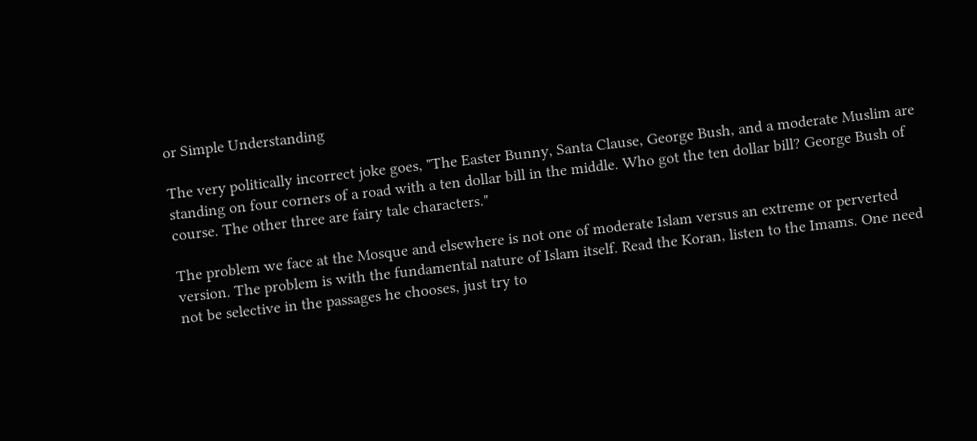or Simple Understanding

The very politically incorrect joke goes, "The Easter Bunny, Santa Clause, George Bush, and a moderate Muslim are standing on four corners of a road with a ten dollar bill in the middle. Who got the ten dollar bill? George Bush of course. The other three are fairy tale characters."

The problem we face at the Mosque and elsewhere is not one of moderate Islam versus an extreme or perverted version. The problem is with the fundamental nature of Islam itself. Read the Koran, listen to the Imams. One need not be selective in the passages he chooses, just try to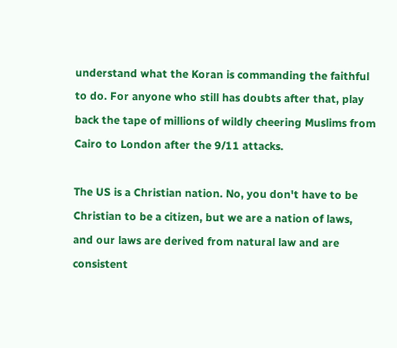understand what the Koran is commanding the faithful to do. For anyone who still has doubts after that, play back the tape of millions of wildly cheering Muslims from Cairo to London after the 9/11 attacks.

The US is a Christian nation. No, you don't have to be Christian to be a citizen, but we are a nation of laws, and our laws are derived from natural law and are consistent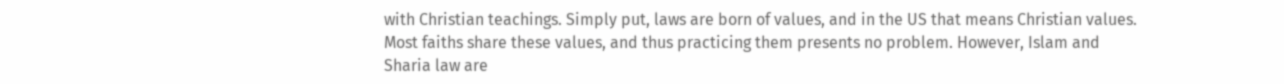with Christian teachings. Simply put, laws are born of values, and in the US that means Christian values. Most faiths share these values, and thus practicing them presents no problem. However, Islam and Sharia law are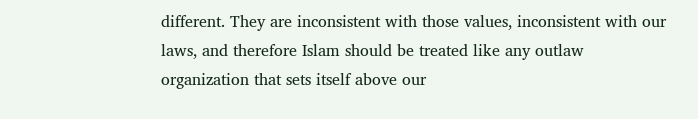different. They are inconsistent with those values, inconsistent with our laws, and therefore Islam should be treated like any outlaw organization that sets itself above our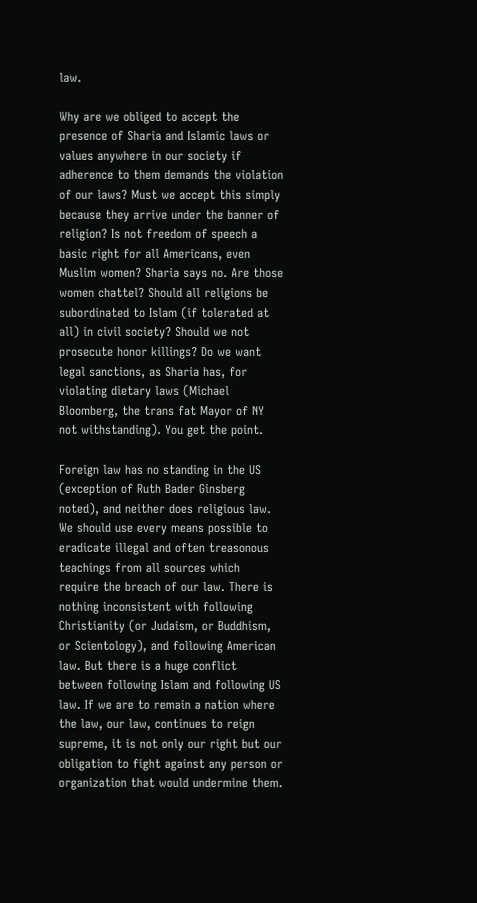law.

Why are we obliged to accept the presence of Sharia and Islamic laws or values anywhere in our society if adherence to them demands the violation of our laws? Must we accept this simply because they arrive under the banner of religion? Is not freedom of speech a basic right for all Americans, even Muslim women? Sharia says no. Are those women chattel? Should all religions be subordinated to Islam (if tolerated at all) in civil society? Should we not prosecute honor killings? Do we want legal sanctions, as Sharia has, for violating dietary laws (Michael Bloomberg, the trans fat Mayor of NY not withstanding). You get the point.

Foreign law has no standing in the US (exception of Ruth Bader Ginsberg noted), and neither does religious law. We should use every means possible to eradicate illegal and often treasonous teachings from all sources which require the breach of our law. There is nothing inconsistent with following Christianity (or Judaism, or Buddhism, or Scientology), and following American law. But there is a huge conflict between following Islam and following US law. If we are to remain a nation where the law, our law, continues to reign supreme, it is not only our right but our obligation to fight against any person or organization that would undermine them.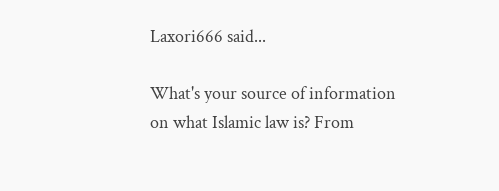Laxori666 said...

What's your source of information on what Islamic law is? From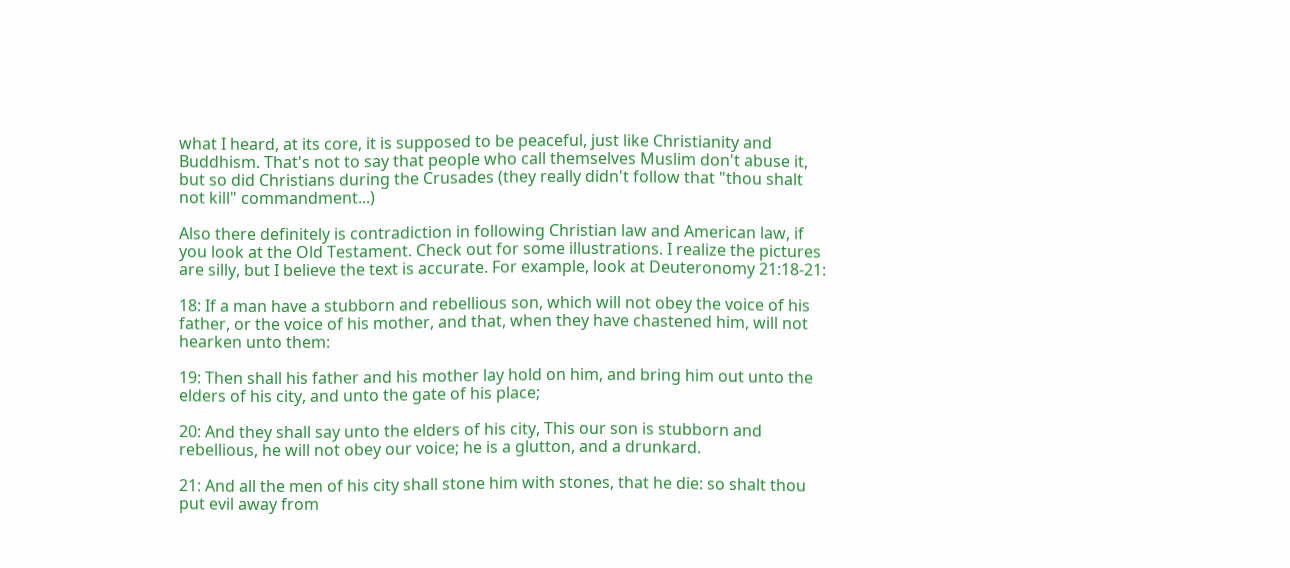what I heard, at its core, it is supposed to be peaceful, just like Christianity and Buddhism. That's not to say that people who call themselves Muslim don't abuse it, but so did Christians during the Crusades (they really didn't follow that "thou shalt not kill" commandment...)

Also there definitely is contradiction in following Christian law and American law, if you look at the Old Testament. Check out for some illustrations. I realize the pictures are silly, but I believe the text is accurate. For example, look at Deuteronomy 21:18-21:

18: If a man have a stubborn and rebellious son, which will not obey the voice of his father, or the voice of his mother, and that, when they have chastened him, will not hearken unto them:

19: Then shall his father and his mother lay hold on him, and bring him out unto the elders of his city, and unto the gate of his place;

20: And they shall say unto the elders of his city, This our son is stubborn and rebellious, he will not obey our voice; he is a glutton, and a drunkard.

21: And all the men of his city shall stone him with stones, that he die: so shalt thou put evil away from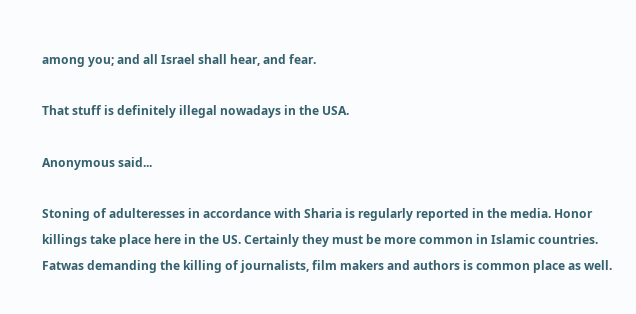among you; and all Israel shall hear, and fear.

That stuff is definitely illegal nowadays in the USA.

Anonymous said...

Stoning of adulteresses in accordance with Sharia is regularly reported in the media. Honor killings take place here in the US. Certainly they must be more common in Islamic countries. Fatwas demanding the killing of journalists, film makers and authors is common place as well.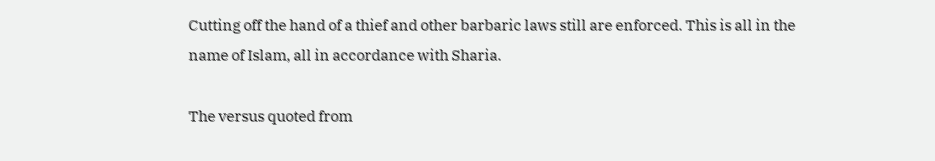Cutting off the hand of a thief and other barbaric laws still are enforced. This is all in the name of Islam, all in accordance with Sharia.

The versus quoted from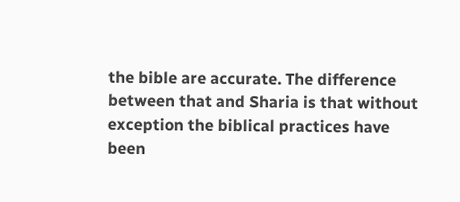the bible are accurate. The difference between that and Sharia is that without exception the biblical practices have been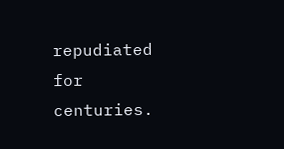repudiated for centuries.